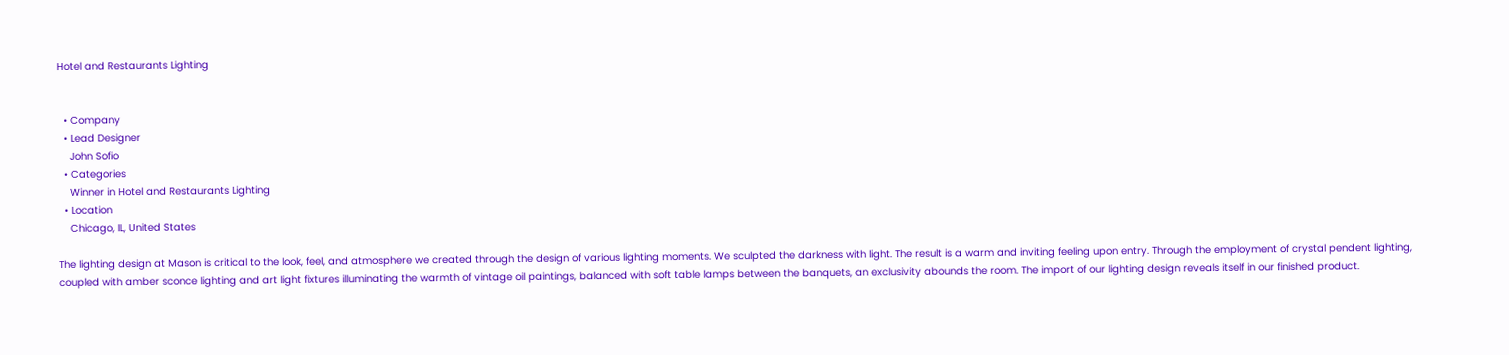Hotel and Restaurants Lighting


  • Company
  • Lead Designer
    John Sofio
  • Categories
    Winner in Hotel and Restaurants Lighting
  • Location
    Chicago, IL, United States

The lighting design at Mason is critical to the look, feel, and atmosphere we created through the design of various lighting moments. We sculpted the darkness with light. The result is a warm and inviting feeling upon entry. Through the employment of crystal pendent lighting, coupled with amber sconce lighting and art light fixtures illuminating the warmth of vintage oil paintings, balanced with soft table lamps between the banquets, an exclusivity abounds the room. The import of our lighting design reveals itself in our finished product.